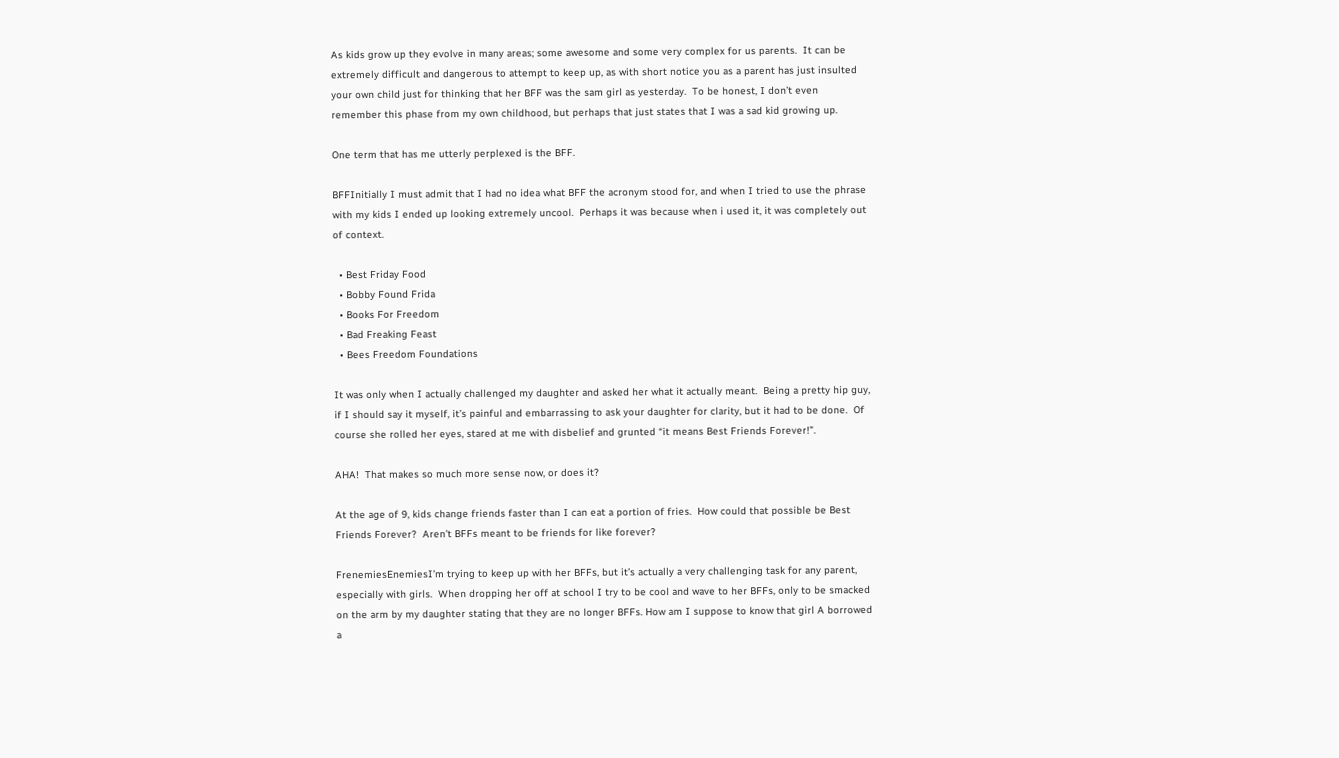As kids grow up they evolve in many areas; some awesome and some very complex for us parents.  It can be extremely difficult and dangerous to attempt to keep up, as with short notice you as a parent has just insulted your own child just for thinking that her BFF was the sam girl as yesterday.  To be honest, I don’t even remember this phase from my own childhood, but perhaps that just states that I was a sad kid growing up.

One term that has me utterly perplexed is the BFF.

BFFInitially I must admit that I had no idea what BFF the acronym stood for, and when I tried to use the phrase with my kids I ended up looking extremely uncool.  Perhaps it was because when i used it, it was completely out of context.

  • Best Friday Food
  • Bobby Found Frida
  • Books For Freedom
  • Bad Freaking Feast
  • Bees Freedom Foundations

It was only when I actually challenged my daughter and asked her what it actually meant.  Being a pretty hip guy, if I should say it myself, it’s painful and embarrassing to ask your daughter for clarity, but it had to be done.  Of course she rolled her eyes, stared at me with disbelief and grunted “it means Best Friends Forever!”.

AHA!  That makes so much more sense now, or does it?

At the age of 9, kids change friends faster than I can eat a portion of fries.  How could that possible be Best Friends Forever?  Aren’t BFFs meant to be friends for like forever?

FrenemiesEnemiesI’m trying to keep up with her BFFs, but it’s actually a very challenging task for any parent, especially with girls.  When dropping her off at school I try to be cool and wave to her BFFs, only to be smacked on the arm by my daughter stating that they are no longer BFFs. How am I suppose to know that girl A borrowed a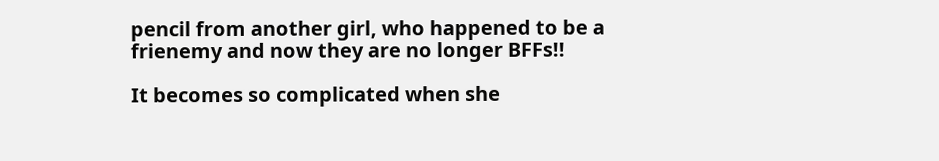pencil from another girl, who happened to be a frienemy and now they are no longer BFFs!!

It becomes so complicated when she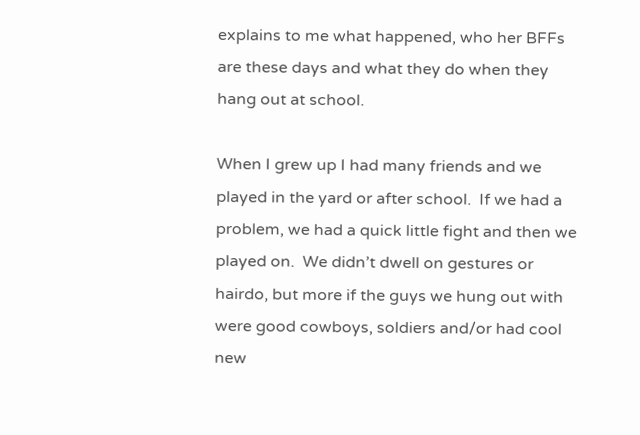explains to me what happened, who her BFFs are these days and what they do when they hang out at school.

When I grew up I had many friends and we played in the yard or after school.  If we had a problem, we had a quick little fight and then we played on.  We didn’t dwell on gestures or hairdo, but more if the guys we hung out with were good cowboys, soldiers and/or had cool new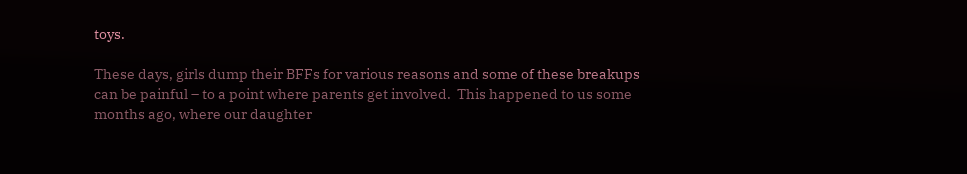toys.

These days, girls dump their BFFs for various reasons and some of these breakups can be painful – to a point where parents get involved.  This happened to us some months ago, where our daughter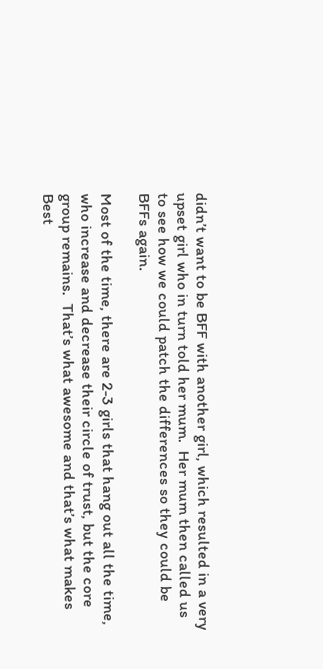didn’t want to be BFF with another girl, which resulted in a very upset girl who in turn told her mum.  Her mum then called us to see how we could patch the differences so they could be BFFs again.

Most of the time, there are 2-3 girls that hang out all the time, who increase and decrease their circle of trust, but the core group remains.  That’s what awesome and that’s what makes Best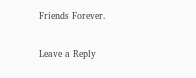Friends Forever.

Leave a Reply